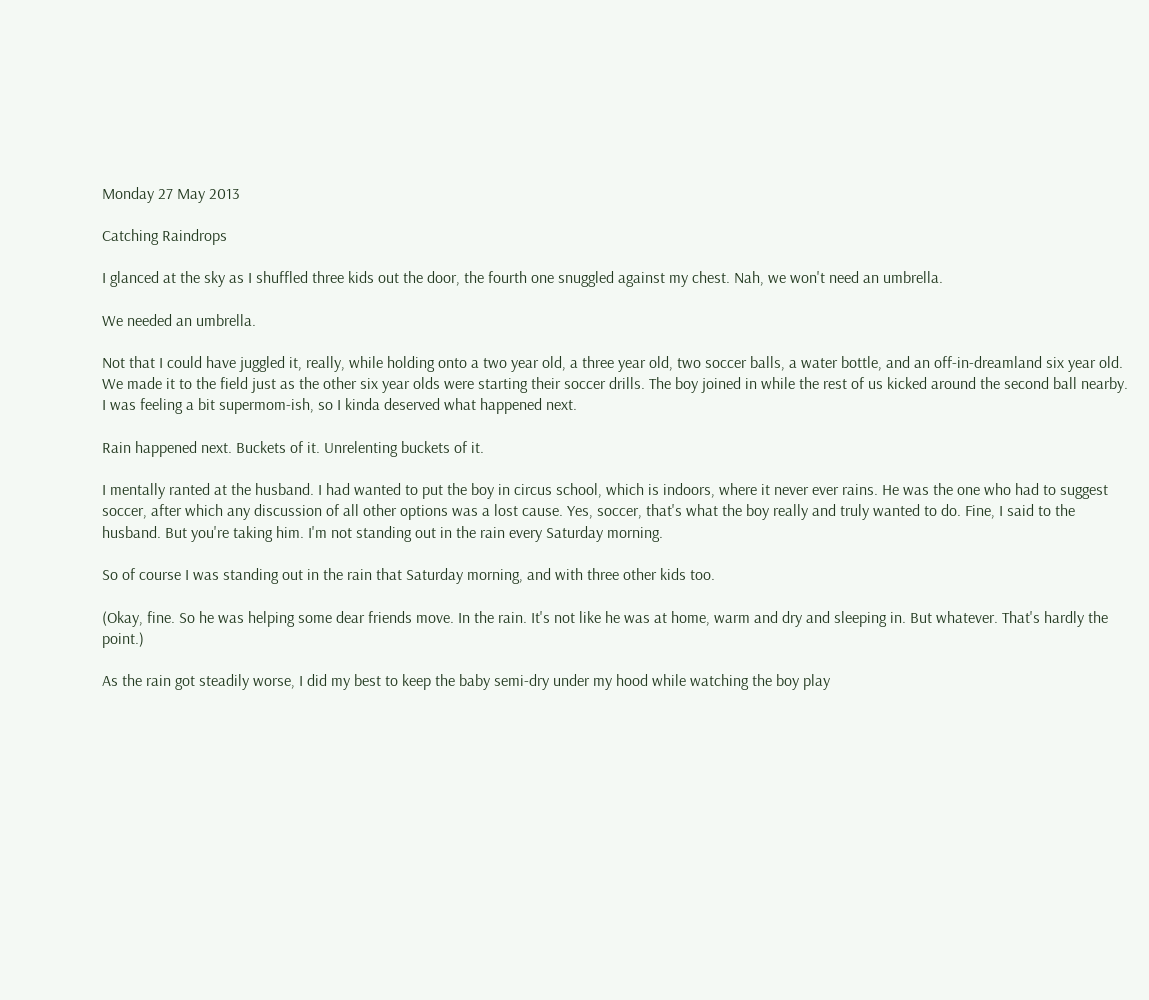Monday 27 May 2013

Catching Raindrops

I glanced at the sky as I shuffled three kids out the door, the fourth one snuggled against my chest. Nah, we won't need an umbrella.

We needed an umbrella.

Not that I could have juggled it, really, while holding onto a two year old, a three year old, two soccer balls, a water bottle, and an off-in-dreamland six year old. We made it to the field just as the other six year olds were starting their soccer drills. The boy joined in while the rest of us kicked around the second ball nearby. I was feeling a bit supermom-ish, so I kinda deserved what happened next.

Rain happened next. Buckets of it. Unrelenting buckets of it.

I mentally ranted at the husband. I had wanted to put the boy in circus school, which is indoors, where it never ever rains. He was the one who had to suggest soccer, after which any discussion of all other options was a lost cause. Yes, soccer, that's what the boy really and truly wanted to do. Fine, I said to the husband. But you're taking him. I'm not standing out in the rain every Saturday morning.

So of course I was standing out in the rain that Saturday morning, and with three other kids too.

(Okay, fine. So he was helping some dear friends move. In the rain. It's not like he was at home, warm and dry and sleeping in. But whatever. That's hardly the point.)

As the rain got steadily worse, I did my best to keep the baby semi-dry under my hood while watching the boy play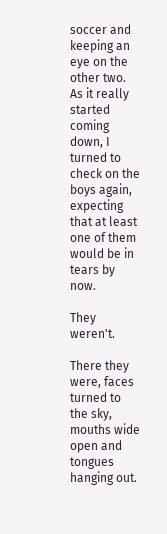soccer and keeping an eye on the other two. As it really started coming down, I turned to check on the boys again, expecting that at least one of them would be in tears by now.

They weren't.

There they were, faces turned to the sky, mouths wide open and tongues hanging out.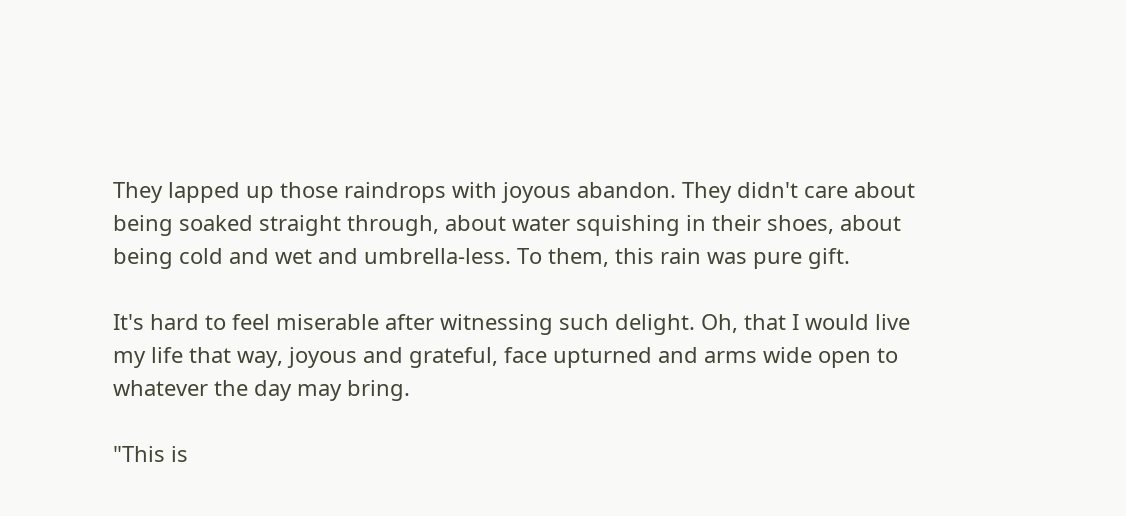They lapped up those raindrops with joyous abandon. They didn't care about being soaked straight through, about water squishing in their shoes, about being cold and wet and umbrella-less. To them, this rain was pure gift.

It's hard to feel miserable after witnessing such delight. Oh, that I would live my life that way, joyous and grateful, face upturned and arms wide open to whatever the day may bring.

"This is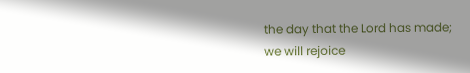the day that the Lord has made;
we will rejoice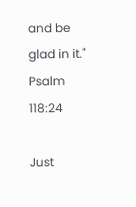and be glad in it."
Psalm 118:24

Just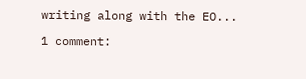writing along with the EO...

1 comment: